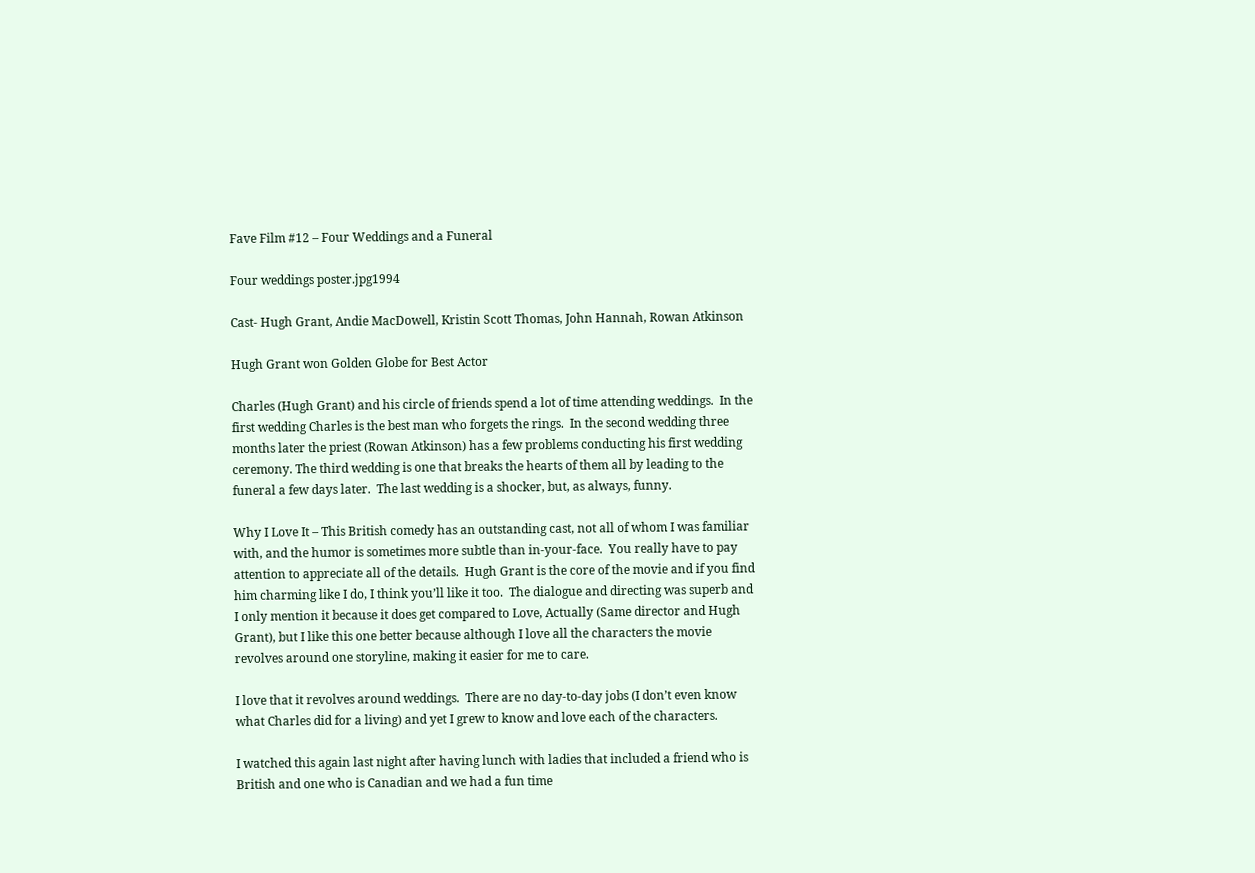Fave Film #12 – Four Weddings and a Funeral

Four weddings poster.jpg1994

Cast- Hugh Grant, Andie MacDowell, Kristin Scott Thomas, John Hannah, Rowan Atkinson

Hugh Grant won Golden Globe for Best Actor

Charles (Hugh Grant) and his circle of friends spend a lot of time attending weddings.  In the first wedding Charles is the best man who forgets the rings.  In the second wedding three months later the priest (Rowan Atkinson) has a few problems conducting his first wedding ceremony. The third wedding is one that breaks the hearts of them all by leading to the funeral a few days later.  The last wedding is a shocker, but, as always, funny.

Why I Love It – This British comedy has an outstanding cast, not all of whom I was familiar with, and the humor is sometimes more subtle than in-your-face.  You really have to pay attention to appreciate all of the details.  Hugh Grant is the core of the movie and if you find him charming like I do, I think you’ll like it too.  The dialogue and directing was superb and I only mention it because it does get compared to Love, Actually (Same director and Hugh Grant), but I like this one better because although I love all the characters the movie revolves around one storyline, making it easier for me to care.

I love that it revolves around weddings.  There are no day-to-day jobs (I don’t even know what Charles did for a living) and yet I grew to know and love each of the characters.

I watched this again last night after having lunch with ladies that included a friend who is British and one who is Canadian and we had a fun time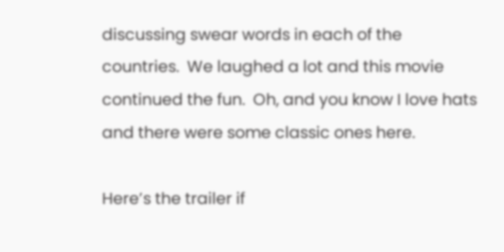discussing swear words in each of the countries.  We laughed a lot and this movie continued the fun.  Oh, and you know I love hats and there were some classic ones here.

Here’s the trailer if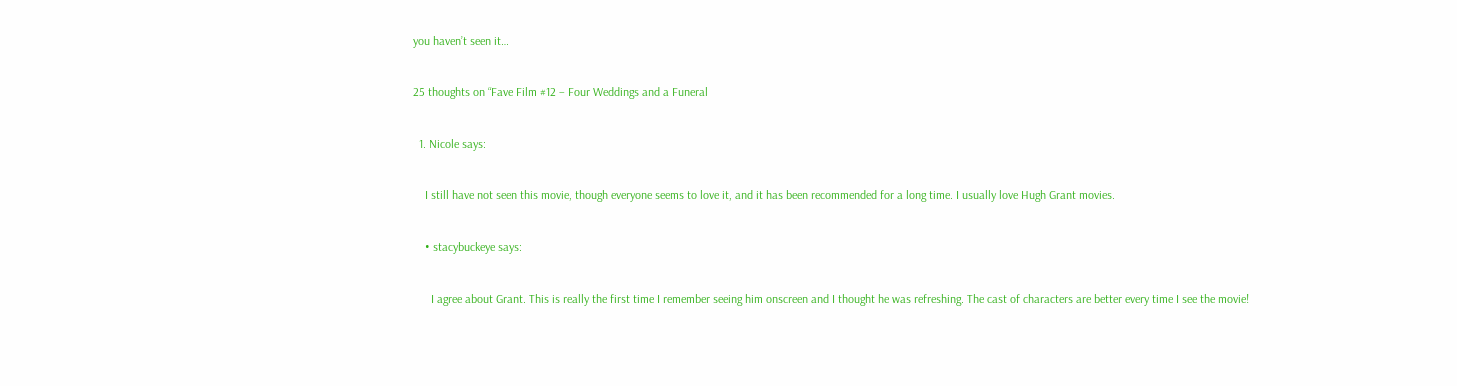you haven’t seen it…

25 thoughts on “Fave Film #12 – Four Weddings and a Funeral

  1. Nicole says:

    I still have not seen this movie, though everyone seems to love it, and it has been recommended for a long time. I usually love Hugh Grant movies.

    • stacybuckeye says:

      I agree about Grant. This is really the first time I remember seeing him onscreen and I thought he was refreshing. The cast of characters are better every time I see the movie!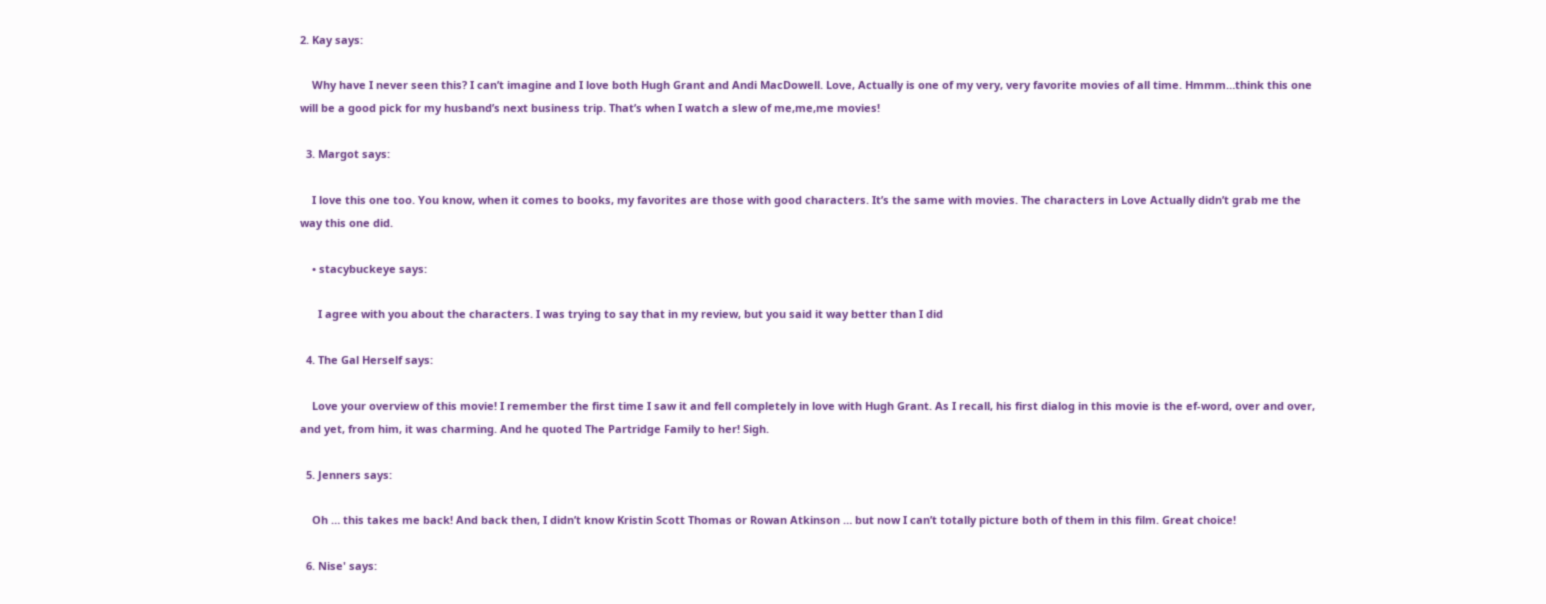2. Kay says:

    Why have I never seen this? I can’t imagine and I love both Hugh Grant and Andi MacDowell. Love, Actually is one of my very, very favorite movies of all time. Hmmm…think this one will be a good pick for my husband’s next business trip. That’s when I watch a slew of me,me,me movies!

  3. Margot says:

    I love this one too. You know, when it comes to books, my favorites are those with good characters. It’s the same with movies. The characters in Love Actually didn’t grab me the way this one did.

    • stacybuckeye says:

      I agree with you about the characters. I was trying to say that in my review, but you said it way better than I did

  4. The Gal Herself says:

    Love your overview of this movie! I remember the first time I saw it and fell completely in love with Hugh Grant. As I recall, his first dialog in this movie is the ef-word, over and over, and yet, from him, it was charming. And he quoted The Partridge Family to her! Sigh.

  5. Jenners says:

    Oh … this takes me back! And back then, I didn’t know Kristin Scott Thomas or Rowan Atkinson … but now I can’t totally picture both of them in this film. Great choice!

  6. Nise' says: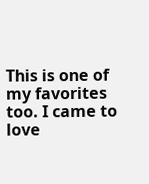This is one of my favorites too. I came to love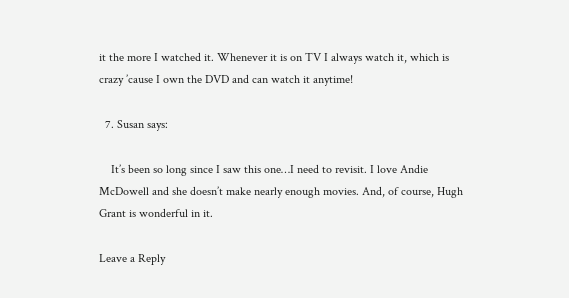it the more I watched it. Whenever it is on TV I always watch it, which is crazy ’cause I own the DVD and can watch it anytime!

  7. Susan says:

    It’s been so long since I saw this one…I need to revisit. I love Andie McDowell and she doesn’t make nearly enough movies. And, of course, Hugh Grant is wonderful in it.

Leave a Reply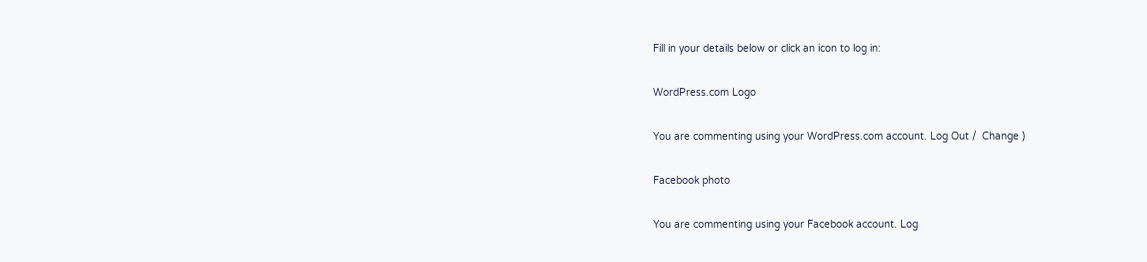Fill in your details below or click an icon to log in:

WordPress.com Logo

You are commenting using your WordPress.com account. Log Out /  Change )

Facebook photo

You are commenting using your Facebook account. Log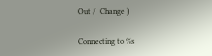Out /  Change )

Connecting to %s